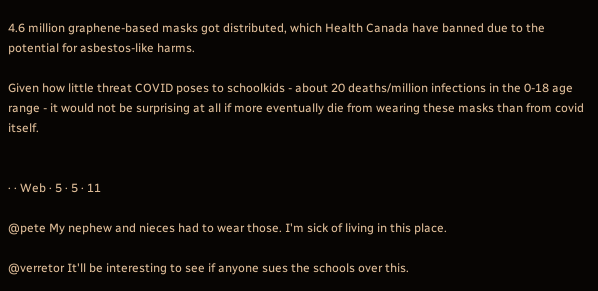4.6 million graphene-based masks got distributed, which Health Canada have banned due to the potential for asbestos-like harms.

Given how little threat COVID poses to schoolkids - about 20 deaths/million infections in the 0-18 age range - it would not be surprising at all if more eventually die from wearing these masks than from covid itself.


· · Web · 5 · 5 · 11

@pete My nephew and nieces had to wear those. I'm sick of living in this place.

@verretor It'll be interesting to see if anyone sues the schools over this.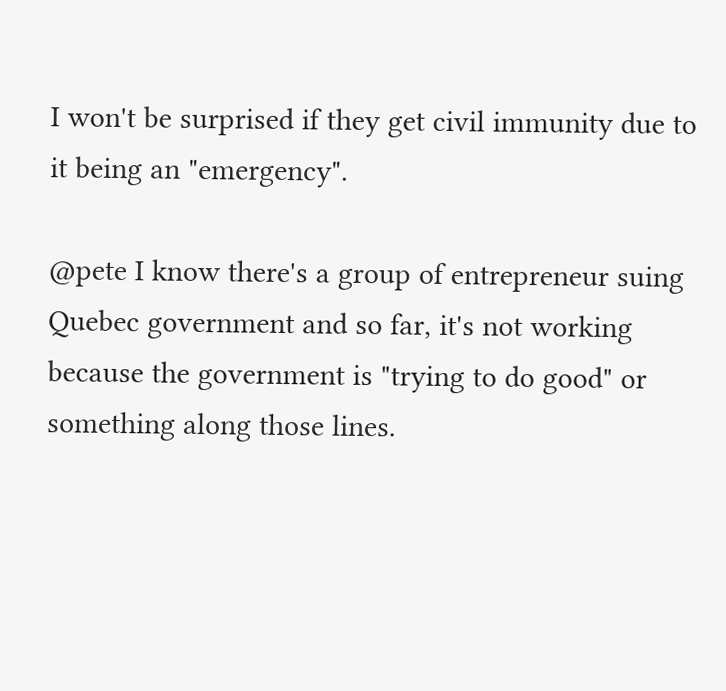I won't be surprised if they get civil immunity due to it being an "emergency".

@pete I know there's a group of entrepreneur suing Quebec government and so far, it's not working because the government is "trying to do good" or something along those lines.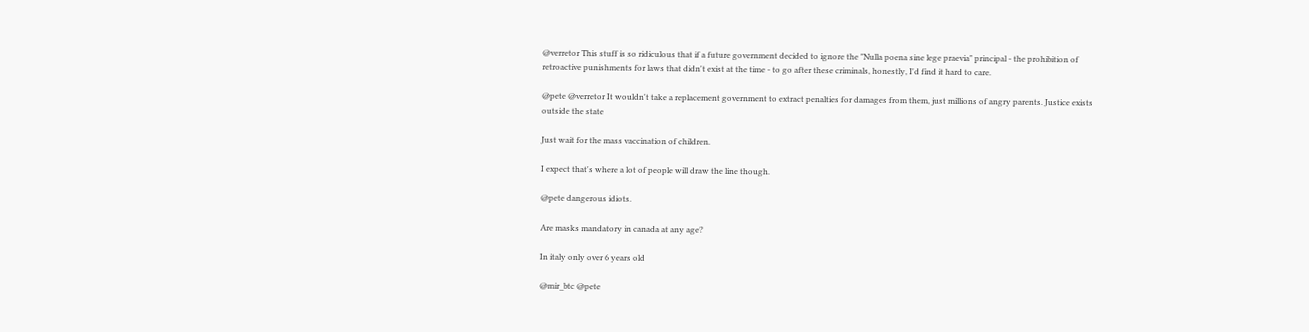@verretor This stuff is so ridiculous that if a future government decided to ignore the "Nulla poena sine lege praevia" principal - the prohibition of retroactive punishments for laws that didn't exist at the time - to go after these criminals, honestly, I'd find it hard to care.

@pete @verretor It wouldn't take a replacement government to extract penalties for damages from them, just millions of angry parents. Justice exists outside the state

Just wait for the mass vaccination of children.

I expect that's where a lot of people will draw the line though.

@pete dangerous idiots.

Are masks mandatory in canada at any age?

In italy only over 6 years old

@mir_btc @pete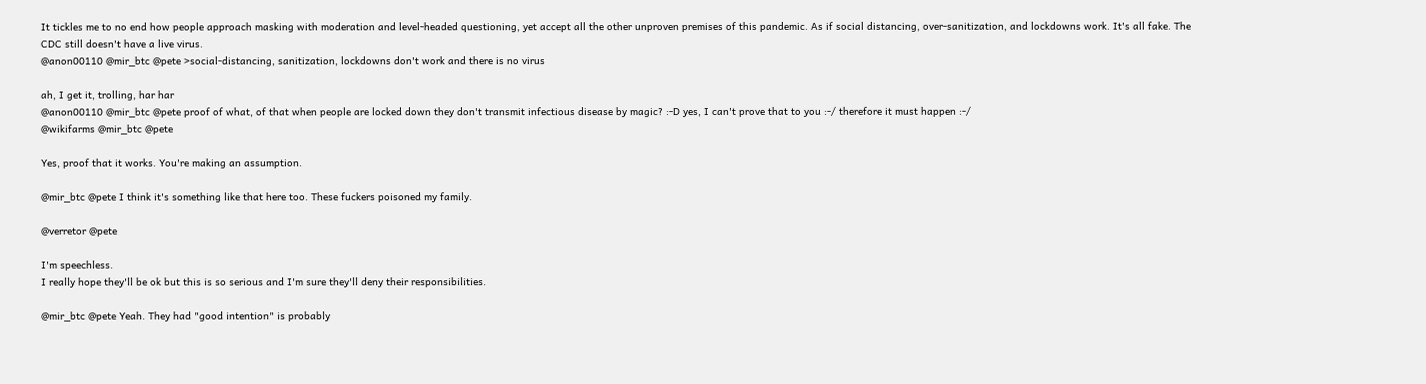It tickles me to no end how people approach masking with moderation and level-headed questioning, yet accept all the other unproven premises of this pandemic. As if social distancing, over-sanitization, and lockdowns work. It's all fake. The CDC still doesn't have a live virus.
@anon00110 @mir_btc @pete >social-distancing, sanitization, lockdowns don't work and there is no virus

ah, I get it, trolling, har har
@anon00110 @mir_btc @pete proof of what, of that when people are locked down they don't transmit infectious disease by magic? :-D yes, I can't prove that to you :-/ therefore it must happen :-/
@wikifarms @mir_btc @pete

Yes, proof that it works. You're making an assumption.

@mir_btc @pete I think it's something like that here too. These fuckers poisoned my family.

@verretor @pete

I'm speechless.
I really hope they'll be ok but this is so serious and I'm sure they'll deny their responsibilities.

@mir_btc @pete Yeah. They had "good intention" is probably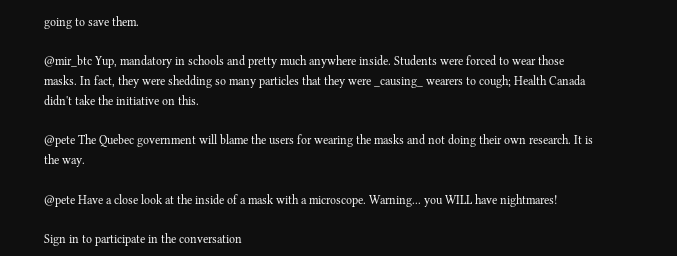going to save them.

@mir_btc Yup, mandatory in schools and pretty much anywhere inside. Students were forced to wear those masks. In fact, they were shedding so many particles that they were _causing_ wearers to cough; Health Canada didn't take the initiative on this.

@pete The Quebec government will blame the users for wearing the masks and not doing their own research. It is the way.

@pete Have a close look at the inside of a mask with a microscope. Warning... you WILL have nightmares!

Sign in to participate in the conversation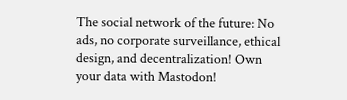The social network of the future: No ads, no corporate surveillance, ethical design, and decentralization! Own your data with Mastodon!